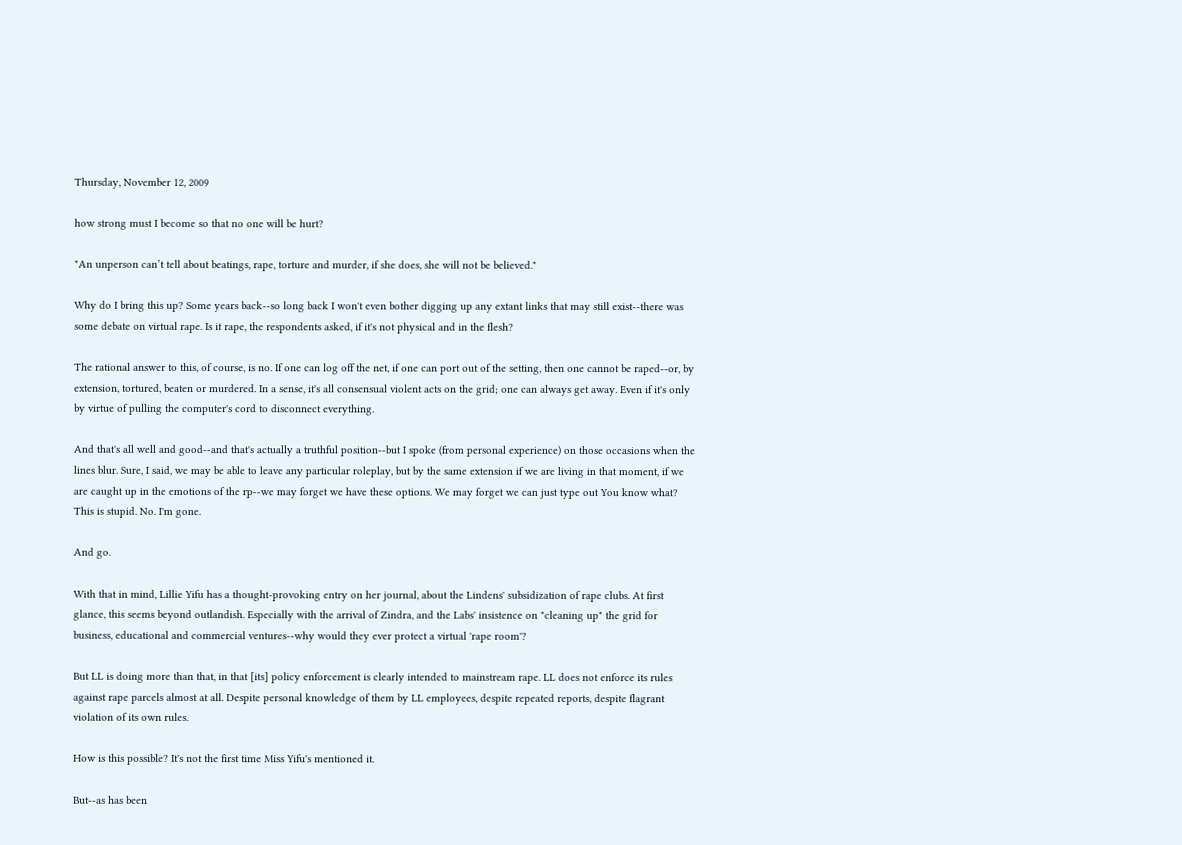Thursday, November 12, 2009

how strong must I become so that no one will be hurt?

"An unperson can’t tell about beatings, rape, torture and murder, if she does, she will not be believed."

Why do I bring this up? Some years back--so long back I won't even bother digging up any extant links that may still exist--there was some debate on virtual rape. Is it rape, the respondents asked, if it's not physical and in the flesh?

The rational answer to this, of course, is no. If one can log off the net, if one can port out of the setting, then one cannot be raped--or, by extension, tortured, beaten or murdered. In a sense, it's all consensual violent acts on the grid; one can always get away. Even if it's only by virtue of pulling the computer's cord to disconnect everything.

And that's all well and good--and that's actually a truthful position--but I spoke (from personal experience) on those occasions when the lines blur. Sure, I said, we may be able to leave any particular roleplay, but by the same extension if we are living in that moment, if we are caught up in the emotions of the rp--we may forget we have these options. We may forget we can just type out You know what? This is stupid. No. I'm gone.

And go.

With that in mind, Lillie Yifu has a thought-provoking entry on her journal, about the Lindens' subsidization of rape clubs. At first glance, this seems beyond outlandish. Especially with the arrival of Zindra, and the Labs' insistence on "cleaning up" the grid for business, educational and commercial ventures--why would they ever protect a virtual 'rape room'?

But LL is doing more than that, in that [its] policy enforcement is clearly intended to mainstream rape. LL does not enforce its rules against rape parcels almost at all. Despite personal knowledge of them by LL employees, despite repeated reports, despite flagrant violation of its own rules.

How is this possible? It's not the first time Miss Yifu's mentioned it.

But--as has been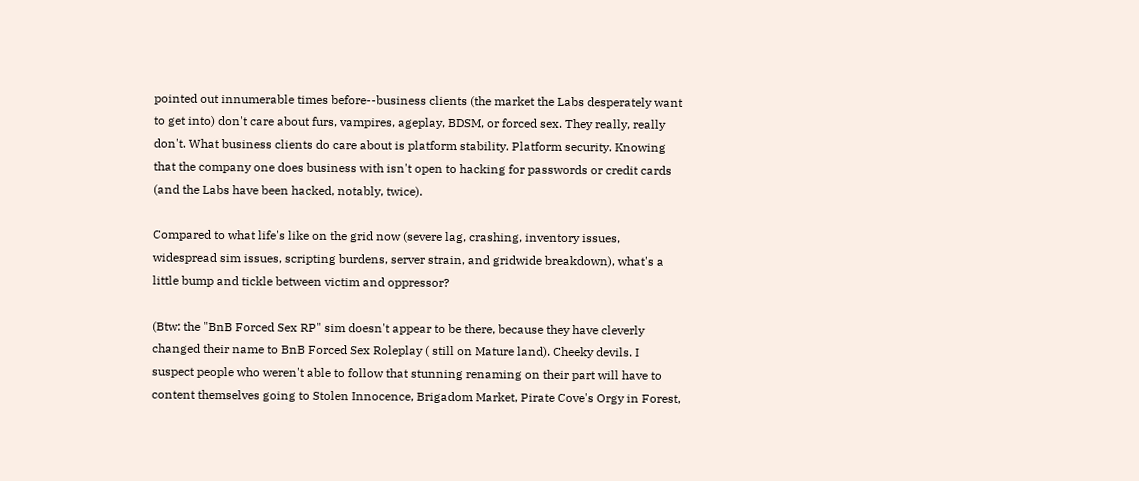pointed out innumerable times before--business clients (the market the Labs desperately want to get into) don't care about furs, vampires, ageplay, BDSM, or forced sex. They really, really don't. What business clients do care about is platform stability. Platform security. Knowing that the company one does business with isn't open to hacking for passwords or credit cards (and the Labs have been hacked, notably, twice).

Compared to what life's like on the grid now (severe lag, crashing, inventory issues, widespread sim issues, scripting burdens, server strain, and gridwide breakdown), what's a little bump and tickle between victim and oppressor?

(Btw: the "BnB Forced Sex RP" sim doesn't appear to be there, because they have cleverly changed their name to BnB Forced Sex Roleplay ( still on Mature land). Cheeky devils. I suspect people who weren't able to follow that stunning renaming on their part will have to content themselves going to Stolen Innocence, Brigadom Market, Pirate Cove's Orgy in Forest,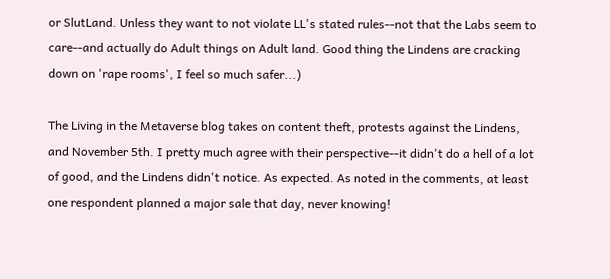or SlutLand. Unless they want to not violate LL's stated rules--not that the Labs seem to care--and actually do Adult things on Adult land. Good thing the Lindens are cracking down on 'rape rooms', I feel so much safer...)

The Living in the Metaverse blog takes on content theft, protests against the Lindens, and November 5th. I pretty much agree with their perspective--it didn't do a hell of a lot of good, and the Lindens didn't notice. As expected. As noted in the comments, at least one respondent planned a major sale that day, never knowing!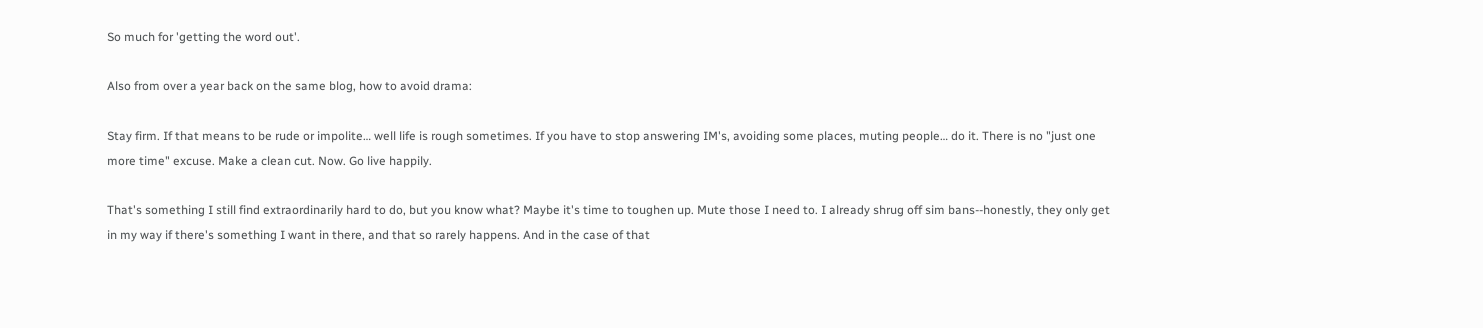So much for 'getting the word out'.

Also from over a year back on the same blog, how to avoid drama:

Stay firm. If that means to be rude or impolite… well life is rough sometimes. If you have to stop answering IM's, avoiding some places, muting people… do it. There is no "just one more time" excuse. Make a clean cut. Now. Go live happily.

That's something I still find extraordinarily hard to do, but you know what? Maybe it's time to toughen up. Mute those I need to. I already shrug off sim bans--honestly, they only get in my way if there's something I want in there, and that so rarely happens. And in the case of that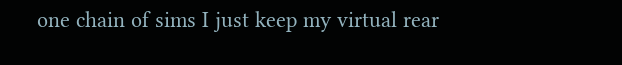one chain of sims I just keep my virtual rear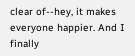clear of--hey, it makes everyone happier. And I finally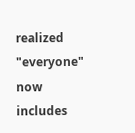realized "everyone" now includes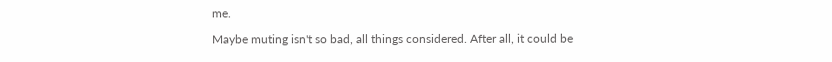me.

Maybe muting isn't so bad, all things considered. After all, it could be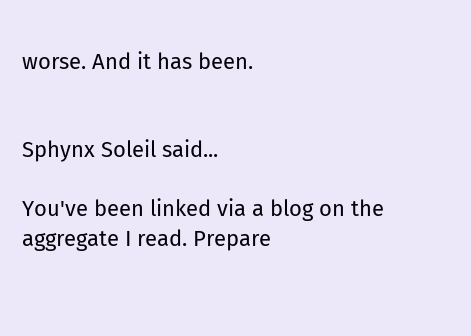worse. And it has been.


Sphynx Soleil said...

You've been linked via a blog on the aggregate I read. Prepare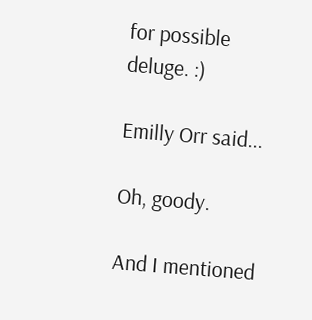for possible deluge. :)

Emilly Orr said...

Oh, goody.

And I mentioned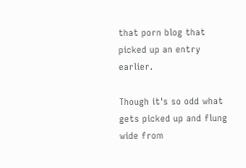that porn blog that picked up an entry earlier.

Though it's so odd what gets picked up and flung wide from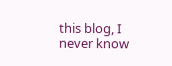this blog, I never know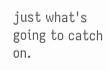just what's going to catch on.